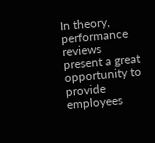In theory, performance reviews present a great opportunity to provide employees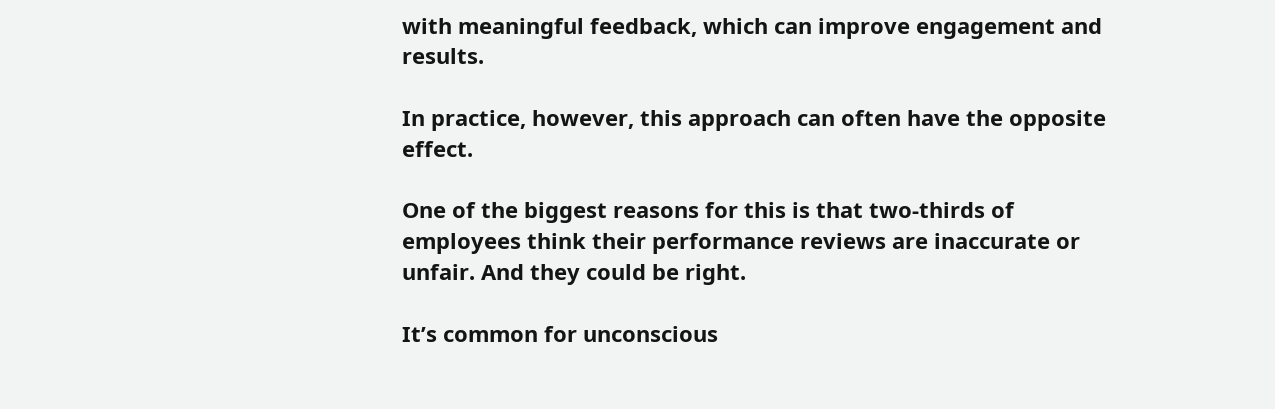with meaningful feedback, which can improve engagement and results.

In practice, however, this approach can often have the opposite effect.

One of the biggest reasons for this is that two-thirds of employees think their performance reviews are inaccurate or unfair. And they could be right.

It’s common for unconscious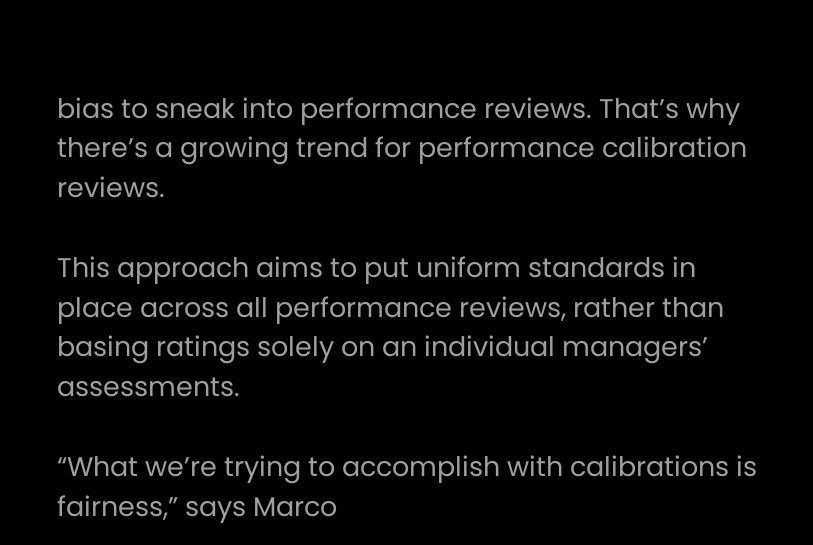bias to sneak into performance reviews. That’s why there’s a growing trend for performance calibration reviews.

This approach aims to put uniform standards in place across all performance reviews, rather than basing ratings solely on an individual managers’ assessments.

“What we’re trying to accomplish with calibrations is fairness,” says Marco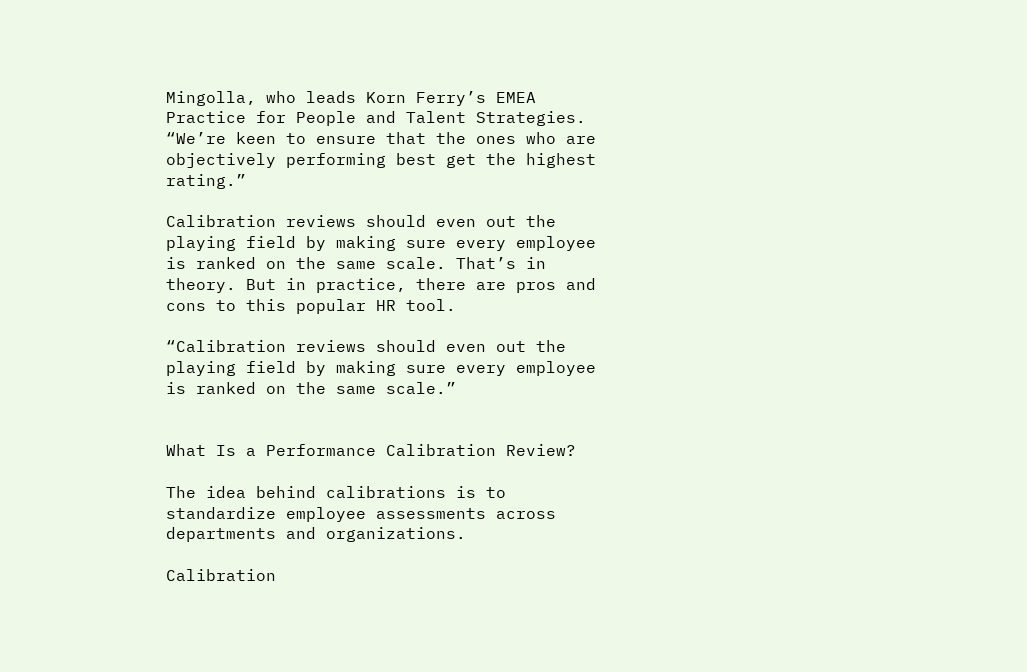Mingolla, who leads Korn Ferry’s EMEA Practice for People and Talent Strategies. “We’re keen to ensure that the ones who are objectively performing best get the highest rating.”

Calibration reviews should even out the playing field by making sure every employee is ranked on the same scale. That’s in theory. But in practice, there are pros and cons to this popular HR tool.

“Calibration reviews should even out the playing field by making sure every employee is ranked on the same scale.”


What Is a Performance Calibration Review?

The idea behind calibrations is to standardize employee assessments across departments and organizations.

Calibration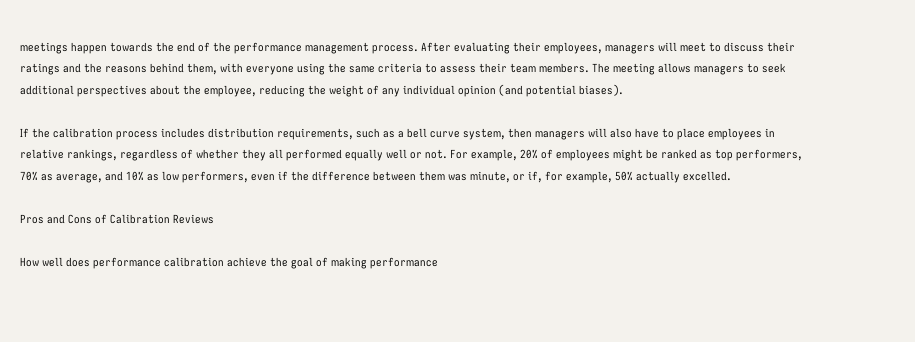meetings happen towards the end of the performance management process. After evaluating their employees, managers will meet to discuss their ratings and the reasons behind them, with everyone using the same criteria to assess their team members. The meeting allows managers to seek additional perspectives about the employee, reducing the weight of any individual opinion (and potential biases).

If the calibration process includes distribution requirements, such as a bell curve system, then managers will also have to place employees in relative rankings, regardless of whether they all performed equally well or not. For example, 20% of employees might be ranked as top performers, 70% as average, and 10% as low performers, even if the difference between them was minute, or if, for example, 50% actually excelled.

Pros and Cons of Calibration Reviews

How well does performance calibration achieve the goal of making performance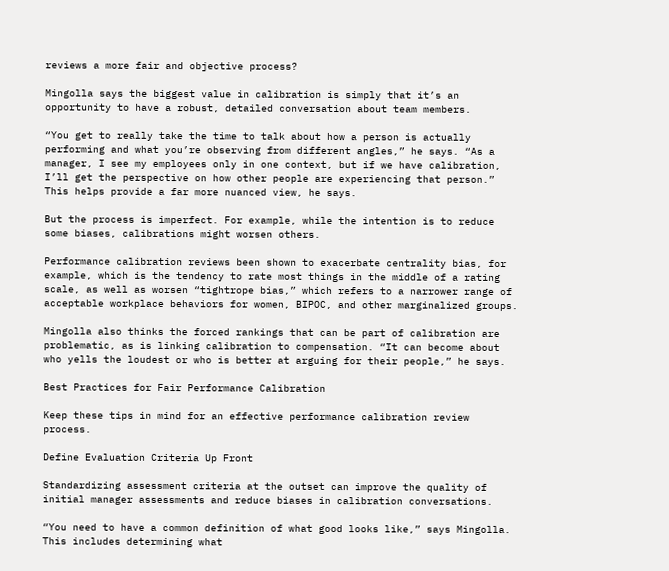reviews a more fair and objective process?

Mingolla says the biggest value in calibration is simply that it’s an opportunity to have a robust, detailed conversation about team members.

“You get to really take the time to talk about how a person is actually performing and what you’re observing from different angles,” he says. “As a manager, I see my employees only in one context, but if we have calibration, I’ll get the perspective on how other people are experiencing that person.” This helps provide a far more nuanced view, he says.

But the process is imperfect. For example, while the intention is to reduce some biases, calibrations might worsen others.

Performance calibration reviews been shown to exacerbate centrality bias, for example, which is the tendency to rate most things in the middle of a rating scale, as well as worsen “tightrope bias,” which refers to a narrower range of acceptable workplace behaviors for women, BIPOC, and other marginalized groups.

Mingolla also thinks the forced rankings that can be part of calibration are problematic, as is linking calibration to compensation. “It can become about who yells the loudest or who is better at arguing for their people,” he says.

Best Practices for Fair Performance Calibration

Keep these tips in mind for an effective performance calibration review process.

Define Evaluation Criteria Up Front

Standardizing assessment criteria at the outset can improve the quality of initial manager assessments and reduce biases in calibration conversations.

“You need to have a common definition of what good looks like,” says Mingolla. This includes determining what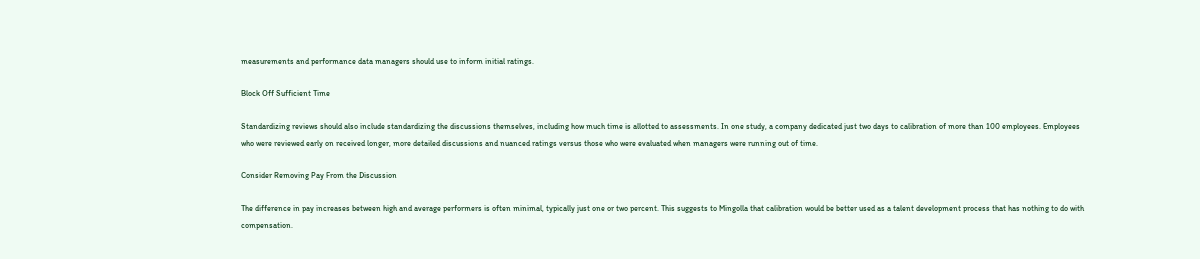measurements and performance data managers should use to inform initial ratings.

Block Off Sufficient Time

Standardizing reviews should also include standardizing the discussions themselves, including how much time is allotted to assessments. In one study, a company dedicated just two days to calibration of more than 100 employees. Employees who were reviewed early on received longer, more detailed discussions and nuanced ratings versus those who were evaluated when managers were running out of time.

Consider Removing Pay From the Discussion

The difference in pay increases between high and average performers is often minimal, typically just one or two percent. This suggests to Mingolla that calibration would be better used as a talent development process that has nothing to do with compensation.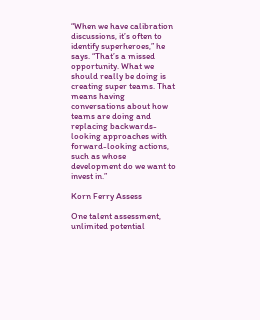“When we have calibration discussions, it’s often to identify superheroes,” he says. “That’s a missed opportunity. What we should really be doing is creating super teams. That means having conversations about how teams are doing and replacing backwards-looking approaches with forward-looking actions, such as whose development do we want to invest in.”

Korn Ferry Assess

One talent assessment, unlimited potential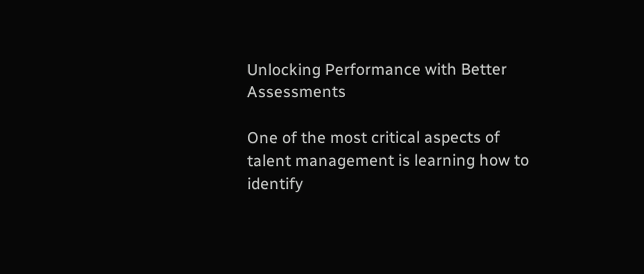Unlocking Performance with Better Assessments

One of the most critical aspects of talent management is learning how to identify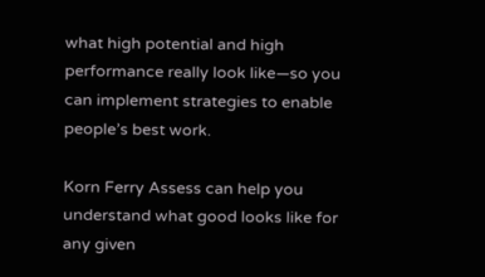what high potential and high performance really look like—so you can implement strategies to enable people’s best work.

Korn Ferry Assess can help you understand what good looks like for any given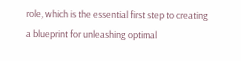role, which is the essential first step to creating a blueprint for unleashing optimal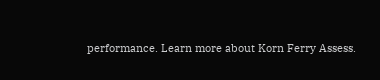performance. Learn more about Korn Ferry Assess.